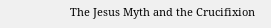The Jesus Myth and the Crucifixion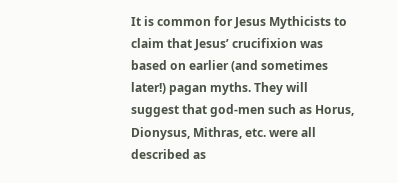It is common for Jesus Mythicists to claim that Jesus’ crucifixion was based on earlier (and sometimes later!) pagan myths. They will suggest that god-men such as Horus, Dionysus, Mithras, etc. were all described as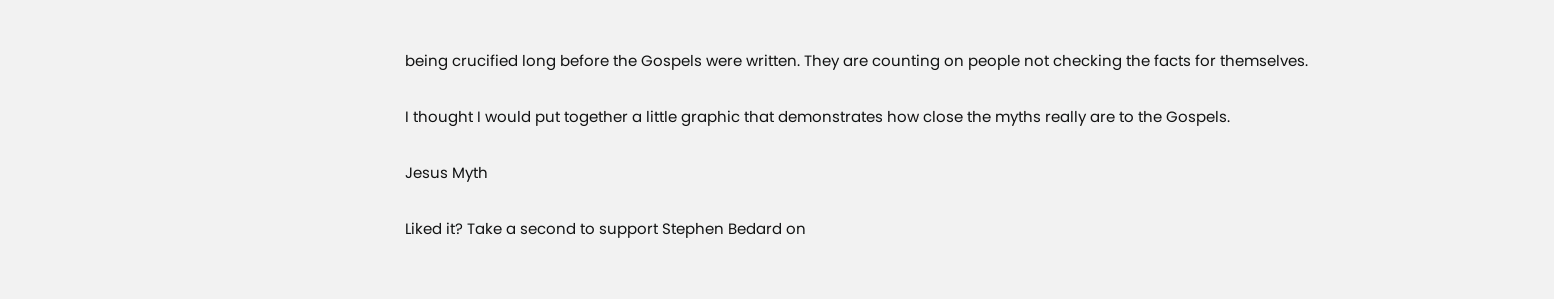being crucified long before the Gospels were written. They are counting on people not checking the facts for themselves.

I thought I would put together a little graphic that demonstrates how close the myths really are to the Gospels.

Jesus Myth

Liked it? Take a second to support Stephen Bedard on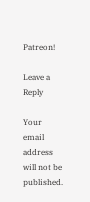Patreon!

Leave a Reply

Your email address will not be published.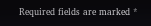Required fields are marked *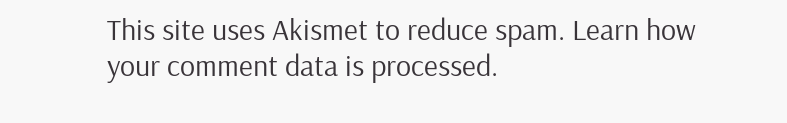This site uses Akismet to reduce spam. Learn how your comment data is processed.